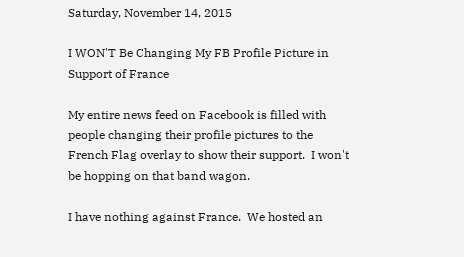Saturday, November 14, 2015

I WON'T Be Changing My FB Profile Picture in Support of France

My entire news feed on Facebook is filled with people changing their profile pictures to the French Flag overlay to show their support.  I won't be hopping on that band wagon.

I have nothing against France.  We hosted an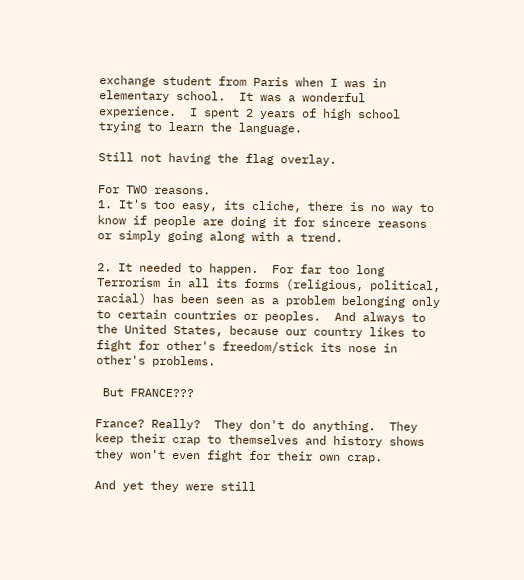exchange student from Paris when I was in elementary school.  It was a wonderful experience.  I spent 2 years of high school trying to learn the language.

Still not having the flag overlay.

For TWO reasons.
1. It's too easy, its cliche, there is no way to know if people are doing it for sincere reasons or simply going along with a trend.

2. It needed to happen.  For far too long Terrorism in all its forms (religious, political, racial) has been seen as a problem belonging only to certain countries or peoples.  And always to the United States, because our country likes to fight for other's freedom/stick its nose in other's problems.

 But FRANCE???

France? Really?  They don't do anything.  They keep their crap to themselves and history shows they won't even fight for their own crap.

And yet they were still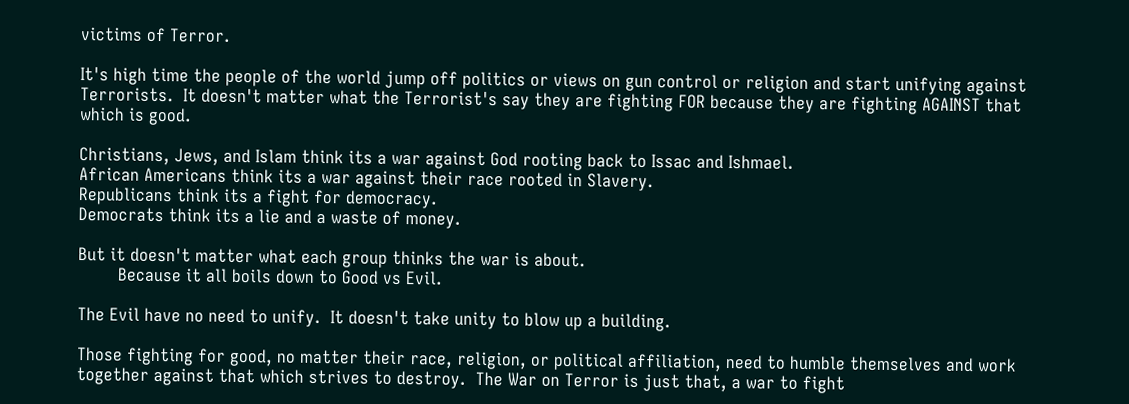victims of Terror.

It's high time the people of the world jump off politics or views on gun control or religion and start unifying against Terrorists.  It doesn't matter what the Terrorist's say they are fighting FOR because they are fighting AGAINST that which is good.

Christians, Jews, and Islam think its a war against God rooting back to Issac and Ishmael.
African Americans think its a war against their race rooted in Slavery.
Republicans think its a fight for democracy.
Democrats think its a lie and a waste of money.

But it doesn't matter what each group thinks the war is about.
        Because it all boils down to Good vs Evil.

The Evil have no need to unify.  It doesn't take unity to blow up a building.

Those fighting for good, no matter their race, religion, or political affiliation, need to humble themselves and work together against that which strives to destroy.  The War on Terror is just that, a war to fight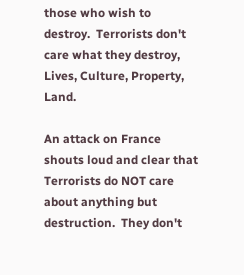those who wish to destroy.  Terrorists don't care what they destroy, Lives, Culture, Property, Land.

An attack on France shouts loud and clear that Terrorists do NOT care about anything but destruction.  They don't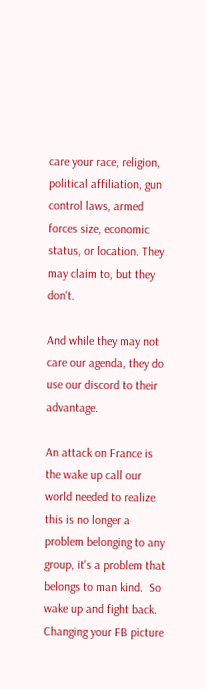care your race, religion, political affiliation, gun control laws, armed forces size, economic status, or location. They may claim to, but they don't.

And while they may not care our agenda, they do use our discord to their advantage.

An attack on France is the wake up call our world needed to realize this is no longer a problem belonging to any group, it's a problem that belongs to man kind.  So wake up and fight back.  Changing your FB picture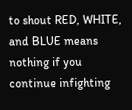to shout RED, WHITE, and BLUE means nothing if you continue infighting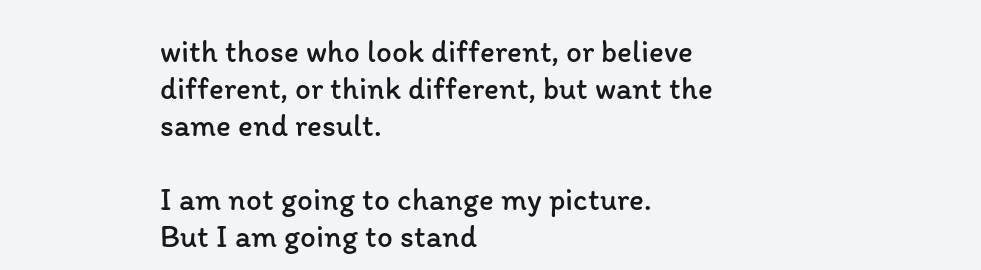with those who look different, or believe different, or think different, but want the same end result.

I am not going to change my picture.
But I am going to stand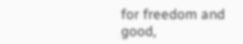for freedom and good,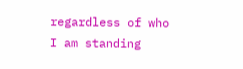regardless of who I am standing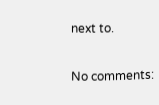next to.

No comments: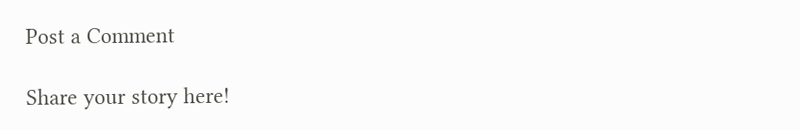Post a Comment

Share your story here!